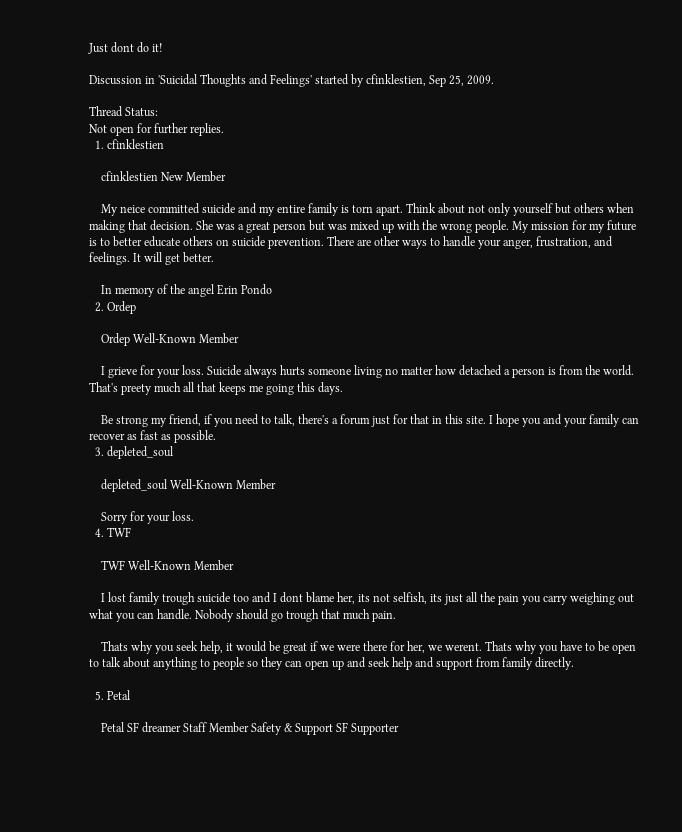Just dont do it!

Discussion in 'Suicidal Thoughts and Feelings' started by cfinklestien, Sep 25, 2009.

Thread Status:
Not open for further replies.
  1. cfinklestien

    cfinklestien New Member

    My neice committed suicide and my entire family is torn apart. Think about not only yourself but others when making that decision. She was a great person but was mixed up with the wrong people. My mission for my future is to better educate others on suicide prevention. There are other ways to handle your anger, frustration, and feelings. It will get better.

    In memory of the angel Erin Pondo
  2. Ordep

    Ordep Well-Known Member

    I grieve for your loss. Suicide always hurts someone living no matter how detached a person is from the world. That's preety much all that keeps me going this days.

    Be strong my friend, if you need to talk, there's a forum just for that in this site. I hope you and your family can recover as fast as possible.
  3. depleted_soul

    depleted_soul Well-Known Member

    Sorry for your loss.
  4. TWF

    TWF Well-Known Member

    I lost family trough suicide too and I dont blame her, its not selfish, its just all the pain you carry weighing out what you can handle. Nobody should go trough that much pain.

    Thats why you seek help, it would be great if we were there for her, we werent. Thats why you have to be open to talk about anything to people so they can open up and seek help and support from family directly.

  5. Petal

    Petal SF dreamer Staff Member Safety & Support SF Supporter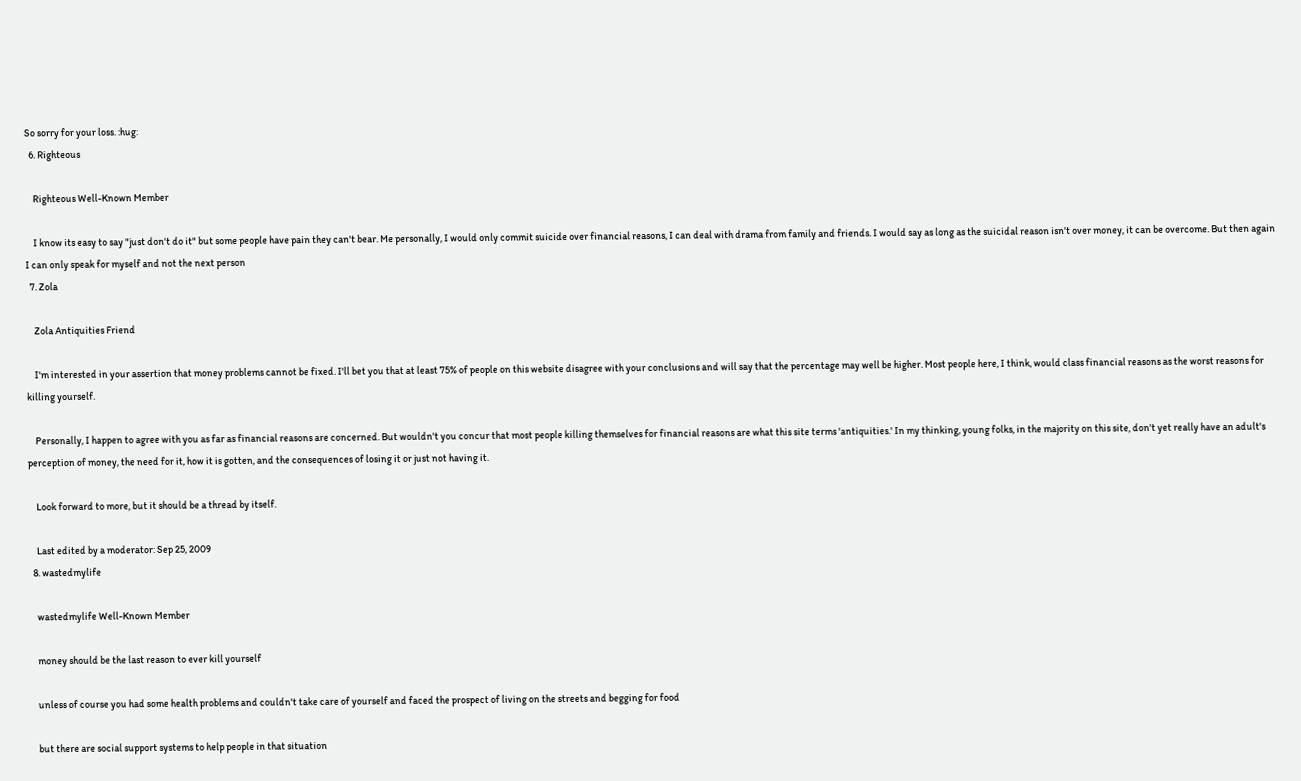So sorry for your loss. :hug:
  6. Righteous

    Righteous Well-Known Member

    I know its easy to say "just don't do it" but some people have pain they can't bear. Me personally, I would only commit suicide over financial reasons, I can deal with drama from family and friends. I would say as long as the suicidal reason isn't over money, it can be overcome. But then again I can only speak for myself and not the next person
  7. Zola

    Zola Antiquities Friend

    I'm interested in your assertion that money problems cannot be fixed. I'll bet you that at least 75% of people on this website disagree with your conclusions and will say that the percentage may well be higher. Most people here, I think, would class financial reasons as the worst reasons for killing yourself.

    Personally, I happen to agree with you as far as financial reasons are concerned. But wouldn't you concur that most people killing themselves for financial reasons are what this site terms 'antiquities.' In my thinking, young folks, in the majority on this site, don't yet really have an adult's perception of money, the need for it, how it is gotten, and the consequences of losing it or just not having it.

    Look forward to more, but it should be a thread by itself.

    Last edited by a moderator: Sep 25, 2009
  8. wastedmylife

    wastedmylife Well-Known Member

    money should be the last reason to ever kill yourself

    unless of course you had some health problems and couldn't take care of yourself and faced the prospect of living on the streets and begging for food

    but there are social support systems to help people in that situation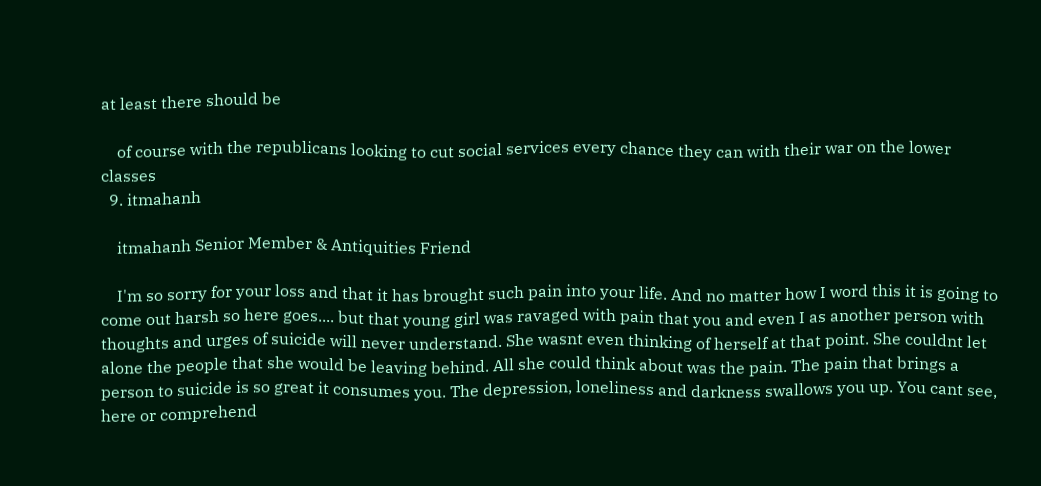at least there should be

    of course with the republicans looking to cut social services every chance they can with their war on the lower classes
  9. itmahanh

    itmahanh Senior Member & Antiquities Friend

    I'm so sorry for your loss and that it has brought such pain into your life. And no matter how I word this it is going to come out harsh so here goes.... but that young girl was ravaged with pain that you and even I as another person with thoughts and urges of suicide will never understand. She wasnt even thinking of herself at that point. She couldnt let alone the people that she would be leaving behind. All she could think about was the pain. The pain that brings a person to suicide is so great it consumes you. The depression, loneliness and darkness swallows you up. You cant see, here or comprehend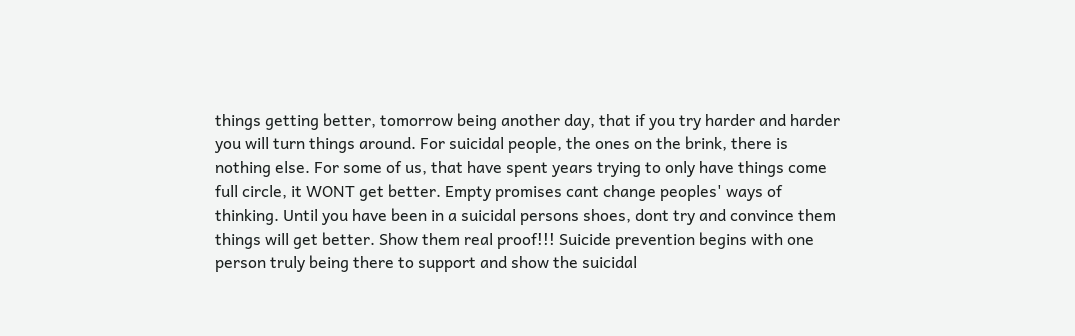things getting better, tomorrow being another day, that if you try harder and harder you will turn things around. For suicidal people, the ones on the brink, there is nothing else. For some of us, that have spent years trying to only have things come full circle, it WONT get better. Empty promises cant change peoples' ways of thinking. Until you have been in a suicidal persons shoes, dont try and convince them things will get better. Show them real proof!!! Suicide prevention begins with one person truly being there to support and show the suicidal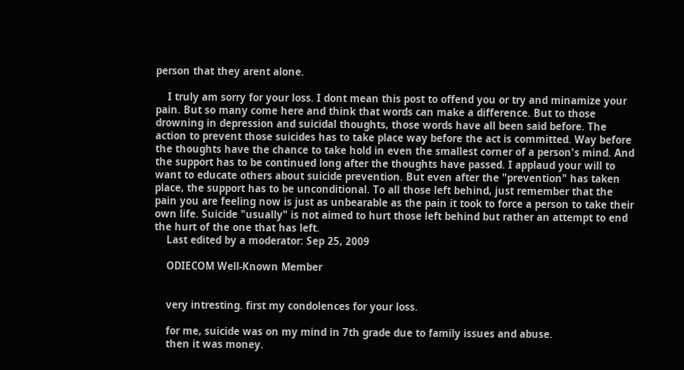person that they arent alone.

    I truly am sorry for your loss. I dont mean this post to offend you or try and minamize your pain. But so many come here and think that words can make a difference. But to those drowning in depression and suicidal thoughts, those words have all been said before. The action to prevent those suicides has to take place way before the act is committed. Way before the thoughts have the chance to take hold in even the smallest corner of a person's mind. And the support has to be continued long after the thoughts have passed. I applaud your will to want to educate others about suicide prevention. But even after the "prevention" has taken place, the support has to be unconditional. To all those left behind, just remember that the pain you are feeling now is just as unbearable as the pain it took to force a person to take their own life. Suicide "usually" is not aimed to hurt those left behind but rather an attempt to end the hurt of the one that has left.
    Last edited by a moderator: Sep 25, 2009

    ODIECOM Well-Known Member


    very intresting. first my condolences for your loss.

    for me, suicide was on my mind in 7th grade due to family issues and abuse.
    then it was money.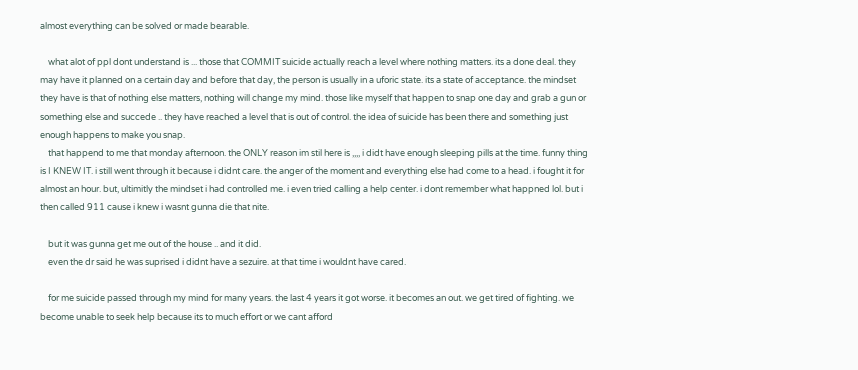almost everything can be solved or made bearable.

    what alot of ppl dont understand is ... those that COMMIT suicide actually reach a level where nothing matters. its a done deal. they may have it planned on a certain day and before that day, the person is usually in a uforic state. its a state of acceptance. the mindset they have is that of nothing else matters, nothing will change my mind. those like myself that happen to snap one day and grab a gun or something else and succede .. they have reached a level that is out of control. the idea of suicide has been there and something just enough happens to make you snap.
    that happend to me that monday afternoon. the ONLY reason im stil here is ,,,, i didt have enough sleeping pills at the time. funny thing is I KNEW IT. i still went through it because i didnt care. the anger of the moment and everything else had come to a head. i fought it for almost an hour. but, ultimitly the mindset i had controlled me. i even tried calling a help center. i dont remember what happned lol. but i then called 911 cause i knew i wasnt gunna die that nite.

    but it was gunna get me out of the house .. and it did.
    even the dr said he was suprised i didnt have a sezuire. at that time i wouldnt have cared.

    for me suicide passed through my mind for many years. the last 4 years it got worse. it becomes an out. we get tired of fighting. we become unable to seek help because its to much effort or we cant afford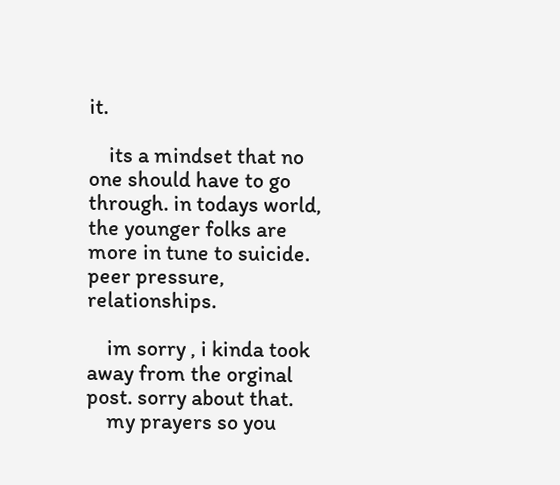it.

    its a mindset that no one should have to go through. in todays world, the younger folks are more in tune to suicide. peer pressure, relationships.

    im sorry , i kinda took away from the orginal post. sorry about that.
    my prayers so you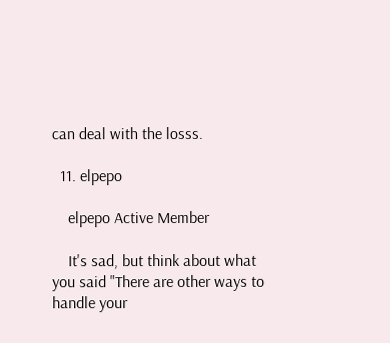can deal with the losss.

  11. elpepo

    elpepo Active Member

    It's sad, but think about what you said "There are other ways to handle your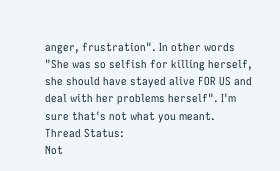anger, frustration". In other words "She was so selfish for killing herself, she should have stayed alive FOR US and deal with her problems herself". I'm sure that's not what you meant.
Thread Status:
Not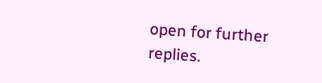open for further replies.